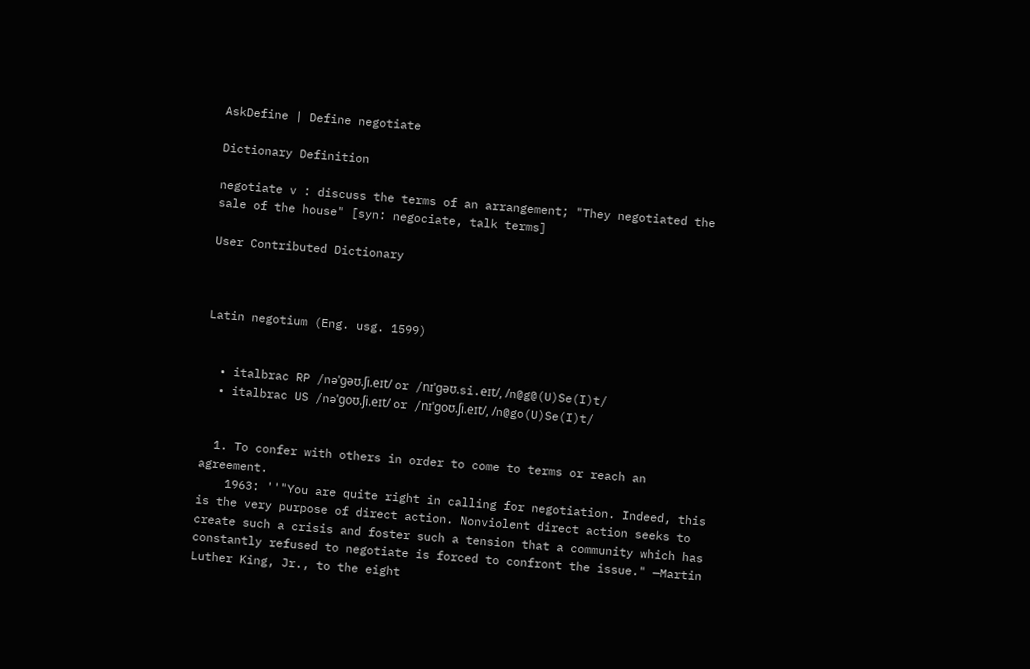AskDefine | Define negotiate

Dictionary Definition

negotiate v : discuss the terms of an arrangement; "They negotiated the sale of the house" [syn: negociate, talk terms]

User Contributed Dictionary



Latin negotium (Eng. usg. 1599)


  • italbrac RP /nəˈgəʊ.ʃi.eɪt/ or /nɪˈgəʊ.si.eɪt/, /n@g@(U)Se(I)t/
  • italbrac US /nəˈgoʊ.ʃi.eɪt/ or /nɪˈgoʊ.ʃi.eɪt/, /n@go(U)Se(I)t/


  1. To confer with others in order to come to terms or reach an agreement.
    1963: ''"You are quite right in calling for negotiation. Indeed, this is the very purpose of direct action. Nonviolent direct action seeks to create such a crisis and foster such a tension that a community which has constantly refused to negotiate is forced to confront the issue." —Martin Luther King, Jr., to the eight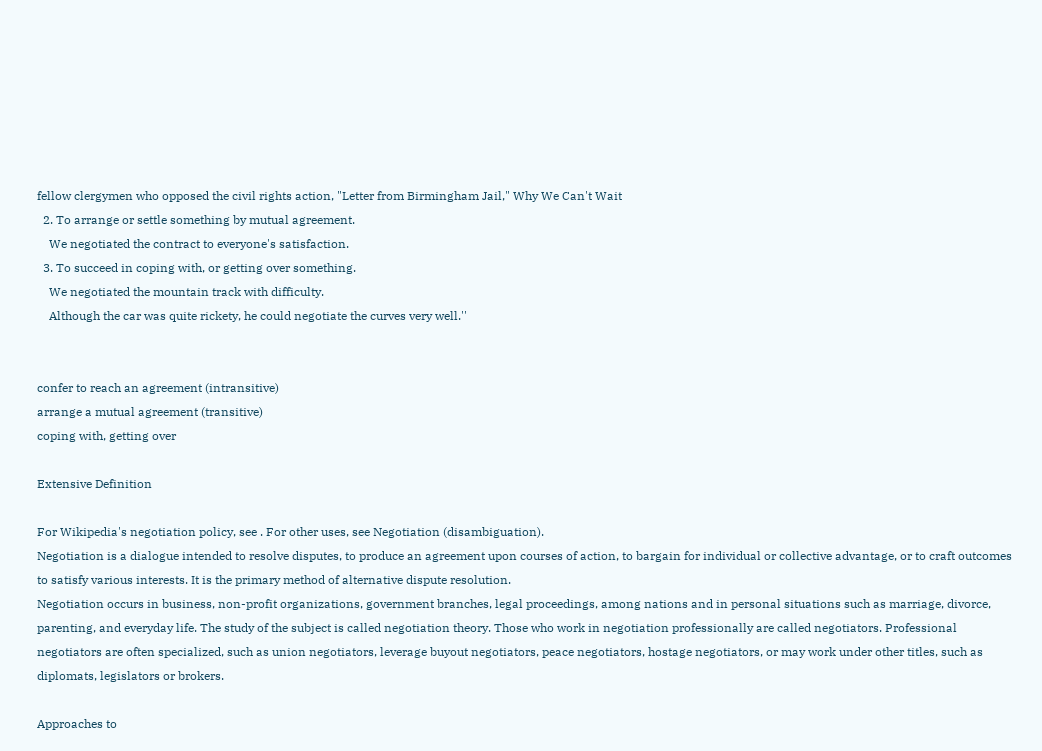fellow clergymen who opposed the civil rights action, "Letter from Birmingham Jail," Why We Can't Wait
  2. To arrange or settle something by mutual agreement.
    We negotiated the contract to everyone's satisfaction.
  3. To succeed in coping with, or getting over something.
    We negotiated the mountain track with difficulty.
    Although the car was quite rickety, he could negotiate the curves very well.''


confer to reach an agreement (intransitive)
arrange a mutual agreement (transitive)
coping with, getting over

Extensive Definition

For Wikipedia's negotiation policy, see . For other uses, see Negotiation (disambiguation).
Negotiation is a dialogue intended to resolve disputes, to produce an agreement upon courses of action, to bargain for individual or collective advantage, or to craft outcomes to satisfy various interests. It is the primary method of alternative dispute resolution.
Negotiation occurs in business, non-profit organizations, government branches, legal proceedings, among nations and in personal situations such as marriage, divorce, parenting, and everyday life. The study of the subject is called negotiation theory. Those who work in negotiation professionally are called negotiators. Professional negotiators are often specialized, such as union negotiators, leverage buyout negotiators, peace negotiators, hostage negotiators, or may work under other titles, such as diplomats, legislators or brokers.

Approaches to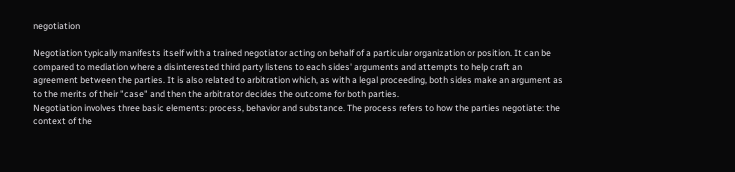negotiation

Negotiation typically manifests itself with a trained negotiator acting on behalf of a particular organization or position. It can be compared to mediation where a disinterested third party listens to each sides' arguments and attempts to help craft an agreement between the parties. It is also related to arbitration which, as with a legal proceeding, both sides make an argument as to the merits of their "case" and then the arbitrator decides the outcome for both parties.
Negotiation involves three basic elements: process, behavior and substance. The process refers to how the parties negotiate: the context of the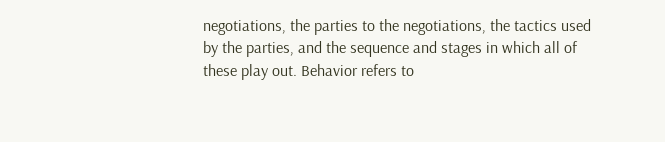negotiations, the parties to the negotiations, the tactics used by the parties, and the sequence and stages in which all of these play out. Behavior refers to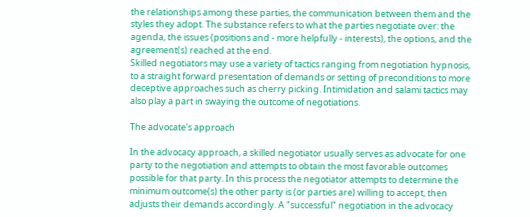the relationships among these parties, the communication between them and the styles they adopt. The substance refers to what the parties negotiate over: the agenda, the issues (positions and - more helpfully - interests), the options, and the agreement(s) reached at the end.
Skilled negotiators may use a variety of tactics ranging from negotiation hypnosis, to a straight forward presentation of demands or setting of preconditions to more deceptive approaches such as cherry picking. Intimidation and salami tactics may also play a part in swaying the outcome of negotiations.

The advocate's approach

In the advocacy approach, a skilled negotiator usually serves as advocate for one party to the negotiation and attempts to obtain the most favorable outcomes possible for that party. In this process the negotiator attempts to determine the minimum outcome(s) the other party is (or parties are) willing to accept, then adjusts their demands accordingly. A "successful" negotiation in the advocacy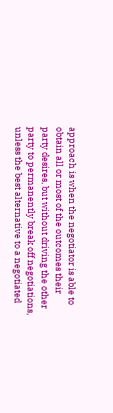approach is when the negotiator is able to obtain all or most of the outcomes their party desires, but without driving the other party to permanently break off negotiations, unless the best alternative to a negotiated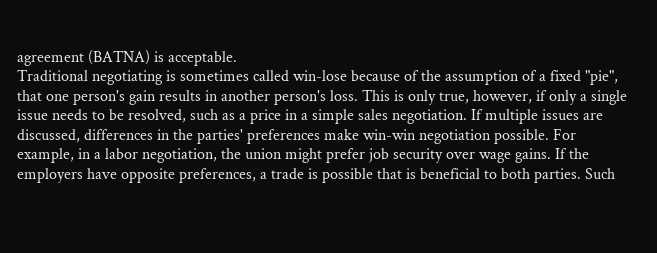agreement (BATNA) is acceptable.
Traditional negotiating is sometimes called win-lose because of the assumption of a fixed "pie", that one person's gain results in another person's loss. This is only true, however, if only a single issue needs to be resolved, such as a price in a simple sales negotiation. If multiple issues are discussed, differences in the parties' preferences make win-win negotiation possible. For example, in a labor negotiation, the union might prefer job security over wage gains. If the employers have opposite preferences, a trade is possible that is beneficial to both parties. Such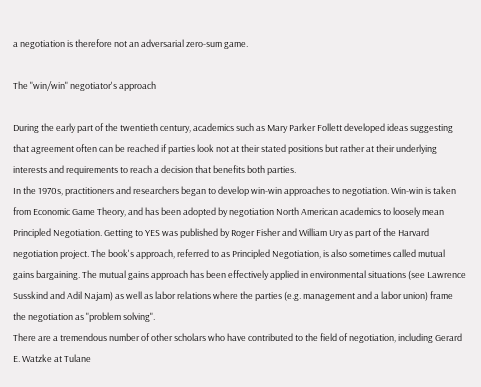a negotiation is therefore not an adversarial zero-sum game.

The "win/win" negotiator's approach

During the early part of the twentieth century, academics such as Mary Parker Follett developed ideas suggesting that agreement often can be reached if parties look not at their stated positions but rather at their underlying interests and requirements to reach a decision that benefits both parties.
In the 1970s, practitioners and researchers began to develop win-win approaches to negotiation. Win-win is taken from Economic Game Theory, and has been adopted by negotiation North American academics to loosely mean Principled Negotiation. Getting to YES was published by Roger Fisher and William Ury as part of the Harvard negotiation project. The book's approach, referred to as Principled Negotiation, is also sometimes called mutual gains bargaining. The mutual gains approach has been effectively applied in environmental situations (see Lawrence Susskind and Adil Najam) as well as labor relations where the parties (e.g. management and a labor union) frame the negotiation as "problem solving".
There are a tremendous number of other scholars who have contributed to the field of negotiation, including Gerard E. Watzke at Tulane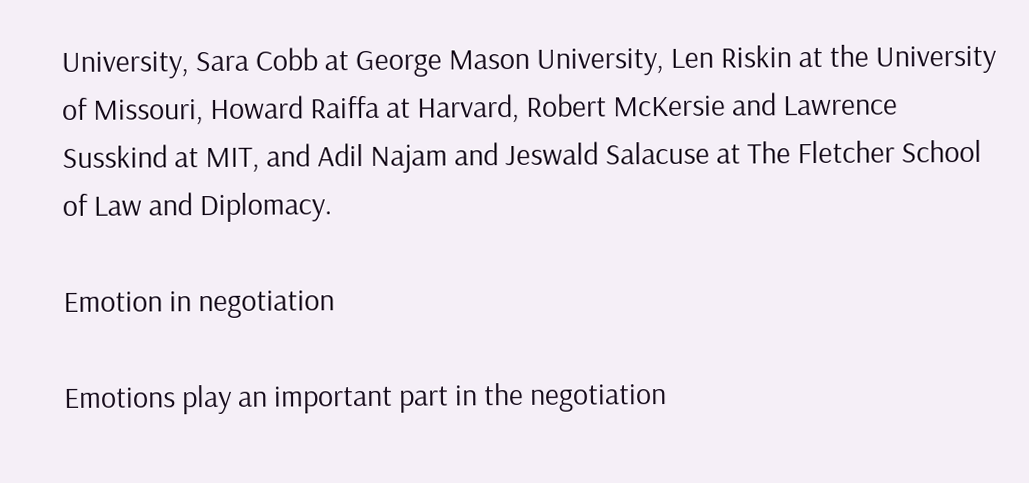University, Sara Cobb at George Mason University, Len Riskin at the University of Missouri, Howard Raiffa at Harvard, Robert McKersie and Lawrence Susskind at MIT, and Adil Najam and Jeswald Salacuse at The Fletcher School of Law and Diplomacy.

Emotion in negotiation

Emotions play an important part in the negotiation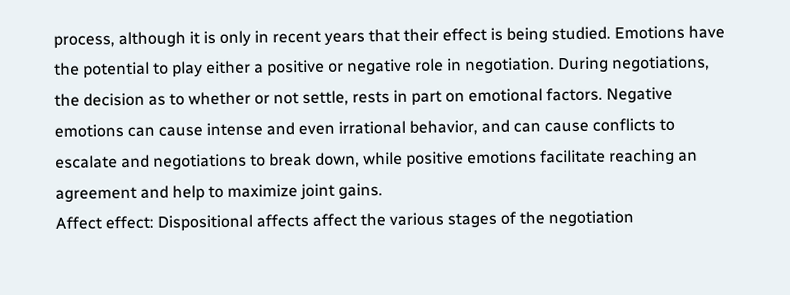process, although it is only in recent years that their effect is being studied. Emotions have the potential to play either a positive or negative role in negotiation. During negotiations, the decision as to whether or not settle, rests in part on emotional factors. Negative emotions can cause intense and even irrational behavior, and can cause conflicts to escalate and negotiations to break down, while positive emotions facilitate reaching an agreement and help to maximize joint gains.
Affect effect: Dispositional affects affect the various stages of the negotiation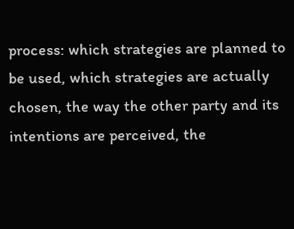process: which strategies are planned to be used, which strategies are actually chosen, the way the other party and its intentions are perceived, the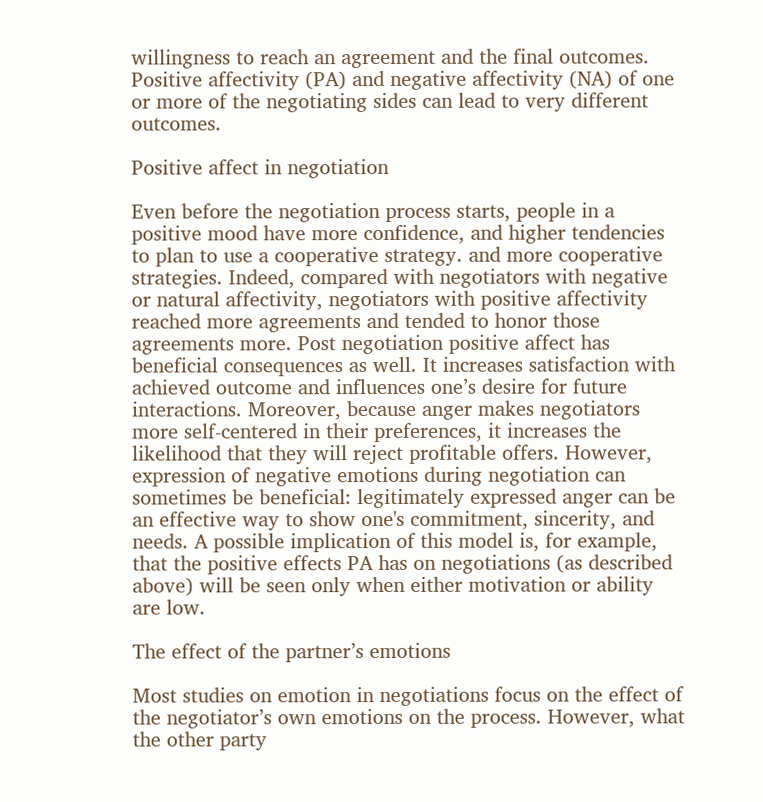willingness to reach an agreement and the final outcomes. Positive affectivity (PA) and negative affectivity (NA) of one or more of the negotiating sides can lead to very different outcomes.

Positive affect in negotiation

Even before the negotiation process starts, people in a positive mood have more confidence, and higher tendencies to plan to use a cooperative strategy. and more cooperative strategies. Indeed, compared with negotiators with negative or natural affectivity, negotiators with positive affectivity reached more agreements and tended to honor those agreements more. Post negotiation positive affect has beneficial consequences as well. It increases satisfaction with achieved outcome and influences one’s desire for future interactions. Moreover, because anger makes negotiators more self-centered in their preferences, it increases the likelihood that they will reject profitable offers. However, expression of negative emotions during negotiation can sometimes be beneficial: legitimately expressed anger can be an effective way to show one's commitment, sincerity, and needs. A possible implication of this model is, for example, that the positive effects PA has on negotiations (as described above) will be seen only when either motivation or ability are low.

The effect of the partner’s emotions

Most studies on emotion in negotiations focus on the effect of the negotiator’s own emotions on the process. However, what the other party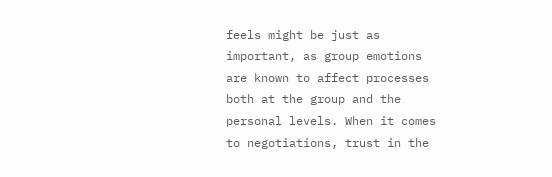feels might be just as important, as group emotions are known to affect processes both at the group and the personal levels. When it comes to negotiations, trust in the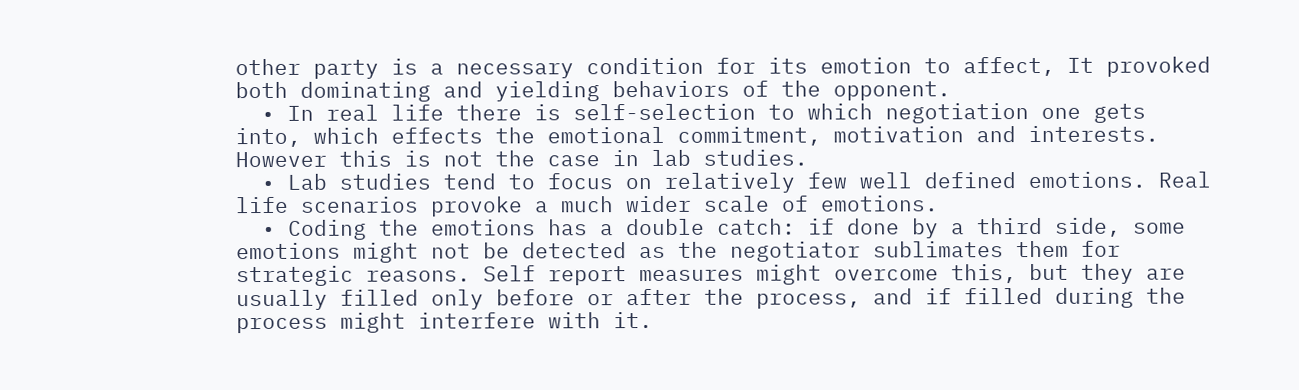other party is a necessary condition for its emotion to affect, It provoked both dominating and yielding behaviors of the opponent.
  • In real life there is self-selection to which negotiation one gets into, which effects the emotional commitment, motivation and interests. However this is not the case in lab studies.
  • Lab studies tend to focus on relatively few well defined emotions. Real life scenarios provoke a much wider scale of emotions.
  • Coding the emotions has a double catch: if done by a third side, some emotions might not be detected as the negotiator sublimates them for strategic reasons. Self report measures might overcome this, but they are usually filled only before or after the process, and if filled during the process might interfere with it.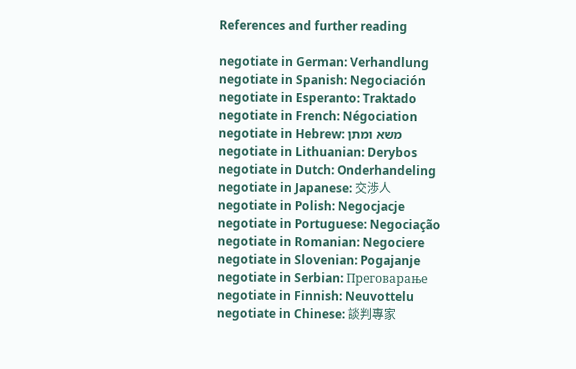References and further reading

negotiate in German: Verhandlung
negotiate in Spanish: Negociación
negotiate in Esperanto: Traktado
negotiate in French: Négociation
negotiate in Hebrew: משא ומתן
negotiate in Lithuanian: Derybos
negotiate in Dutch: Onderhandeling
negotiate in Japanese: 交渉人
negotiate in Polish: Negocjacje
negotiate in Portuguese: Negociação
negotiate in Romanian: Negociere
negotiate in Slovenian: Pogajanje
negotiate in Serbian: Преговарање
negotiate in Finnish: Neuvottelu
negotiate in Chinese: 談判專家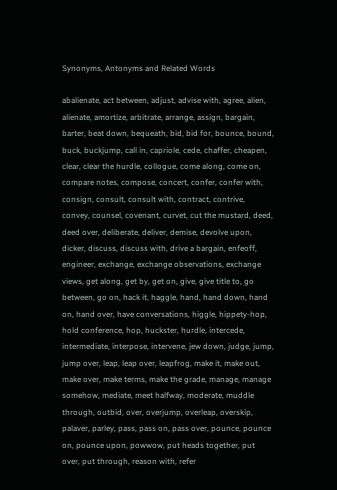Synonyms, Antonyms and Related Words

abalienate, act between, adjust, advise with, agree, alien, alienate, amortize, arbitrate, arrange, assign, bargain, barter, beat down, bequeath, bid, bid for, bounce, bound, buck, buckjump, call in, capriole, cede, chaffer, cheapen, clear, clear the hurdle, collogue, come along, come on, compare notes, compose, concert, confer, confer with, consign, consult, consult with, contract, contrive, convey, counsel, covenant, curvet, cut the mustard, deed, deed over, deliberate, deliver, demise, devolve upon, dicker, discuss, discuss with, drive a bargain, enfeoff, engineer, exchange, exchange observations, exchange views, get along, get by, get on, give, give title to, go between, go on, hack it, haggle, hand, hand down, hand on, hand over, have conversations, higgle, hippety-hop, hold conference, hop, huckster, hurdle, intercede, intermediate, interpose, intervene, jew down, judge, jump, jump over, leap, leap over, leapfrog, make it, make out, make over, make terms, make the grade, manage, manage somehow, mediate, meet halfway, moderate, muddle through, outbid, over, overjump, overleap, overskip, palaver, parley, pass, pass on, pass over, pounce, pounce on, pounce upon, powwow, put heads together, put over, put through, reason with, refer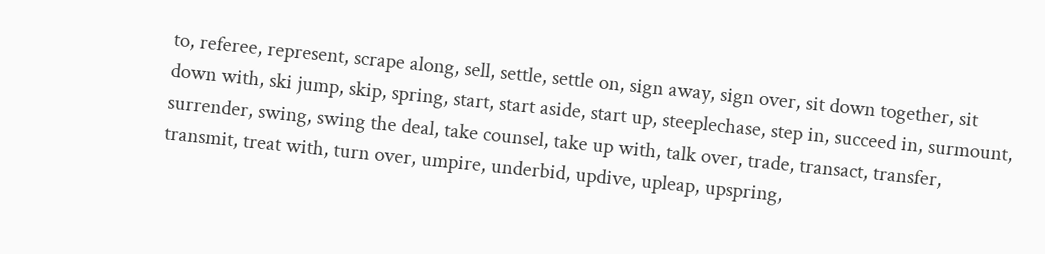to, referee, represent, scrape along, sell, settle, settle on, sign away, sign over, sit down together, sit down with, ski jump, skip, spring, start, start aside, start up, steeplechase, step in, succeed in, surmount, surrender, swing, swing the deal, take counsel, take up with, talk over, trade, transact, transfer, transmit, treat with, turn over, umpire, underbid, updive, upleap, upspring,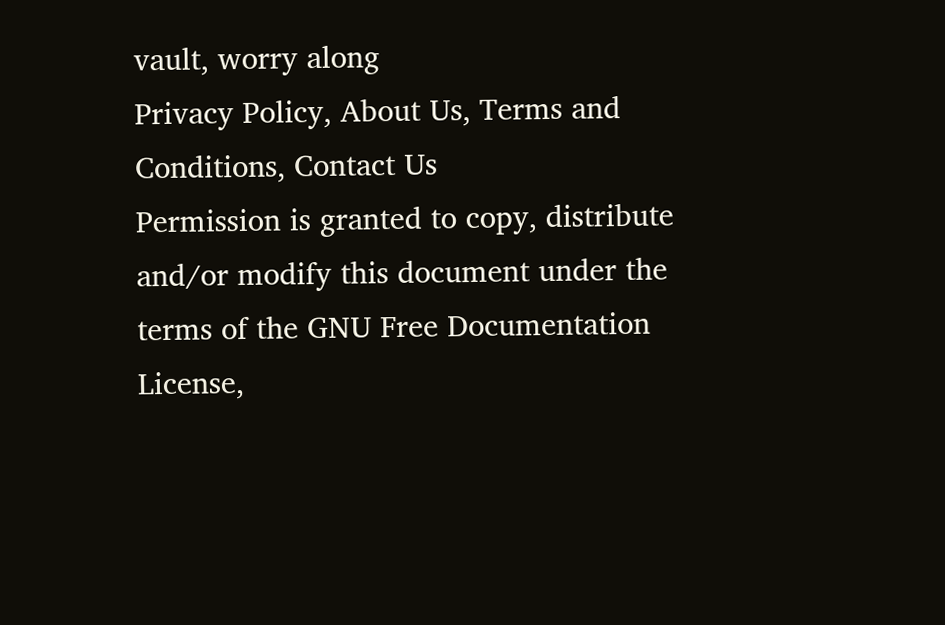vault, worry along
Privacy Policy, About Us, Terms and Conditions, Contact Us
Permission is granted to copy, distribute and/or modify this document under the terms of the GNU Free Documentation License,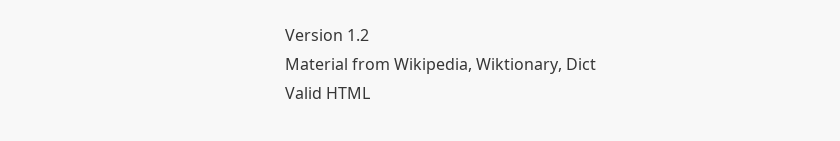Version 1.2
Material from Wikipedia, Wiktionary, Dict
Valid HTML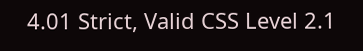4.01 Strict, Valid CSS Level 2.1